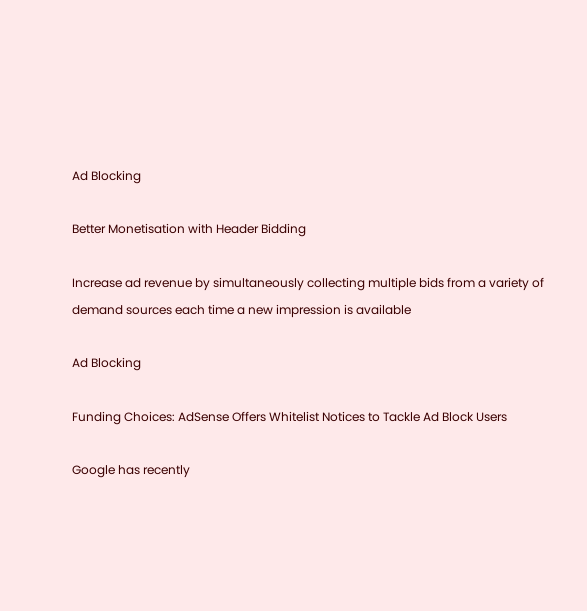Ad Blocking

Better Monetisation with Header Bidding

Increase ad revenue by simultaneously collecting multiple bids from a variety of demand sources each time a new impression is available

Ad Blocking

Funding Choices: AdSense Offers Whitelist Notices to Tackle Ad Block Users

Google has recently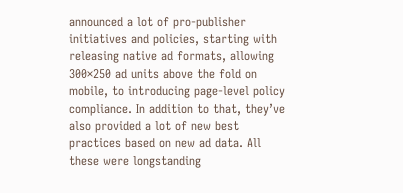announced a lot of pro-publisher initiatives and policies, starting with releasing native ad formats, allowing 300×250 ad units above the fold on mobile, to introducing page-level policy compliance. In addition to that, they’ve also provided a lot of new best practices based on new ad data. All these were longstanding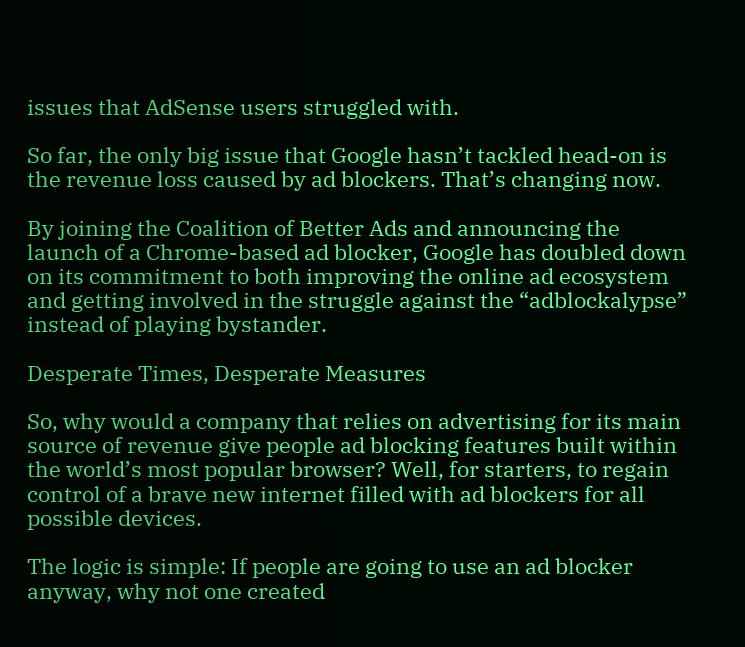issues that AdSense users struggled with.

So far, the only big issue that Google hasn’t tackled head-on is the revenue loss caused by ad blockers. That’s changing now.

By joining the Coalition of Better Ads and announcing the launch of a Chrome-based ad blocker, Google has doubled down on its commitment to both improving the online ad ecosystem and getting involved in the struggle against the “adblockalypse” instead of playing bystander.

Desperate Times, Desperate Measures

So, why would a company that relies on advertising for its main source of revenue give people ad blocking features built within the world’s most popular browser? Well, for starters, to regain control of a brave new internet filled with ad blockers for all possible devices.

The logic is simple: If people are going to use an ad blocker anyway, why not one created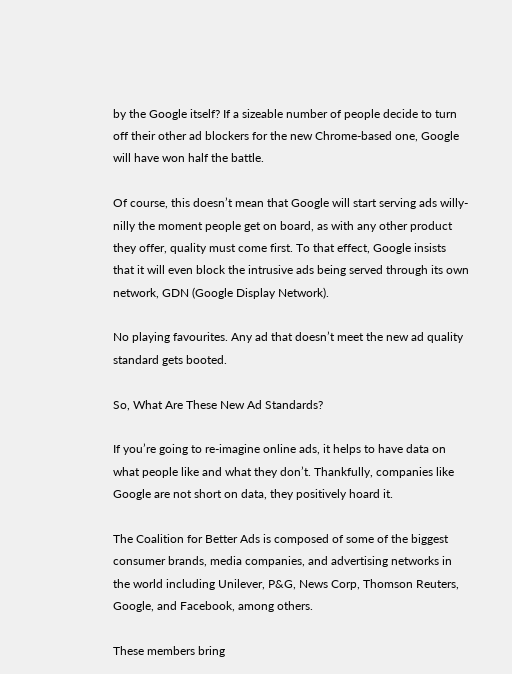by the Google itself? If a sizeable number of people decide to turn off their other ad blockers for the new Chrome-based one, Google will have won half the battle.

Of course, this doesn’t mean that Google will start serving ads willy-nilly the moment people get on board, as with any other product they offer, quality must come first. To that effect, Google insists that it will even block the intrusive ads being served through its own network, GDN (Google Display Network).

No playing favourites. Any ad that doesn’t meet the new ad quality standard gets booted.

So, What Are These New Ad Standards?

If you’re going to re-imagine online ads, it helps to have data on what people like and what they don’t. Thankfully, companies like Google are not short on data, they positively hoard it.

The Coalition for Better Ads is composed of some of the biggest consumer brands, media companies, and advertising networks in the world including Unilever, P&G, News Corp, Thomson Reuters, Google, and Facebook, among others.

These members bring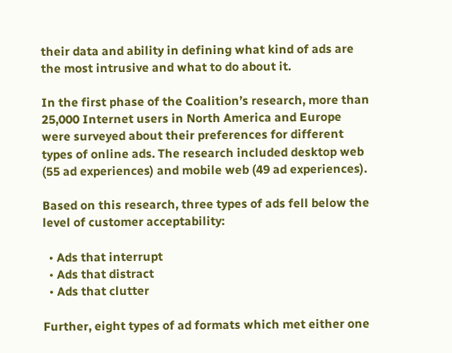their data and ability in defining what kind of ads are the most intrusive and what to do about it.

In the first phase of the Coalition’s research, more than 25,000 Internet users in North America and Europe were surveyed about their preferences for different types of online ads. The research included desktop web (55 ad experiences) and mobile web (49 ad experiences).

Based on this research, three types of ads fell below the level of customer acceptability:

  • Ads that interrupt
  • Ads that distract
  • Ads that clutter

Further, eight types of ad formats which met either one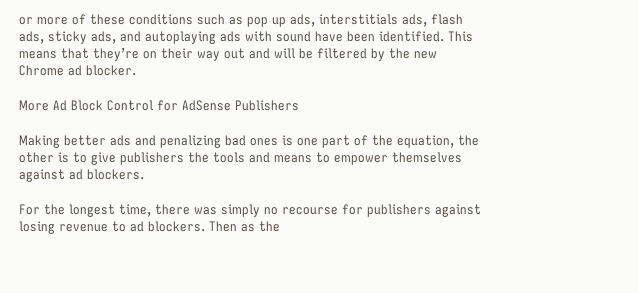or more of these conditions such as pop up ads, interstitials ads, flash ads, sticky ads, and autoplaying ads with sound have been identified. This means that they’re on their way out and will be filtered by the new Chrome ad blocker.

More Ad Block Control for AdSense Publishers

Making better ads and penalizing bad ones is one part of the equation, the other is to give publishers the tools and means to empower themselves against ad blockers.

For the longest time, there was simply no recourse for publishers against losing revenue to ad blockers. Then as the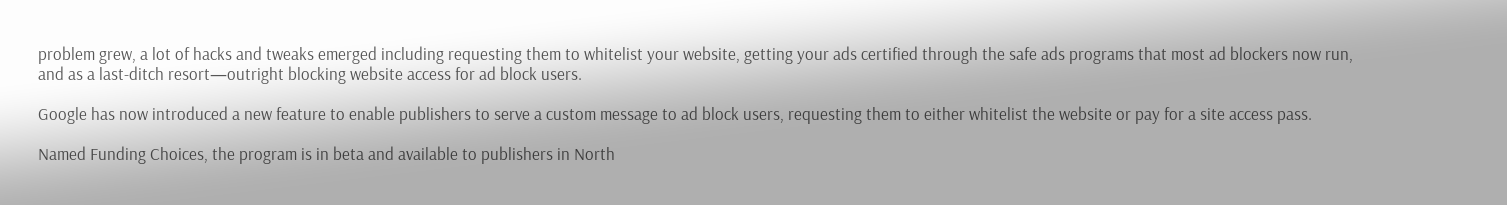problem grew, a lot of hacks and tweaks emerged including requesting them to whitelist your website, getting your ads certified through the safe ads programs that most ad blockers now run, and as a last-ditch resort—outright blocking website access for ad block users.

Google has now introduced a new feature to enable publishers to serve a custom message to ad block users, requesting them to either whitelist the website or pay for a site access pass.

Named Funding Choices, the program is in beta and available to publishers in North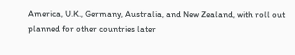America, U.K., Germany, Australia, and New Zealand, with roll out planned for other countries later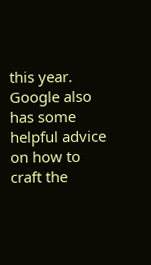this year. Google also has some helpful advice on how to craft the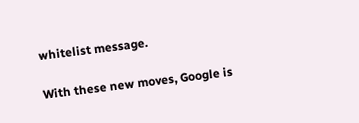whitelist message.

With these new moves, Google is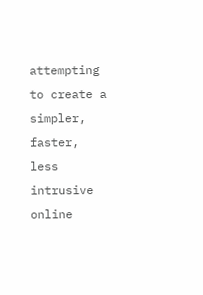attempting to create a simpler, faster, less intrusive online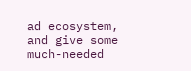ad ecosystem, and give some much-needed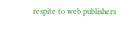respite to web publishers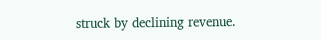struck by declining revenue.